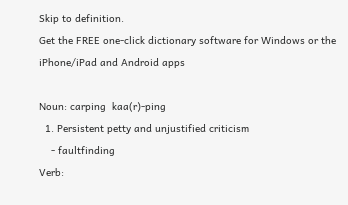Skip to definition.
Get the FREE one-click dictionary software for Windows or the iPhone/iPad and Android apps

Noun: carping  kaa(r)-ping
  1. Persistent petty and unjustified criticism
    - faultfinding
Verb: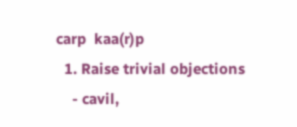carp  kaa(r)p
  1. Raise trivial objections
    - cavil,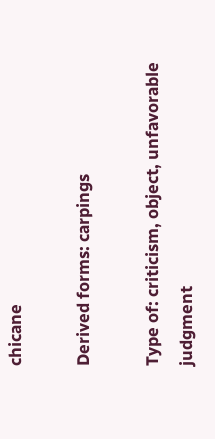chicane

Derived forms: carpings

Type of: criticism, object, unfavorable judgment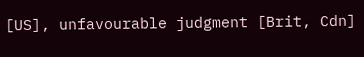[US], unfavourable judgment [Brit, Cdn]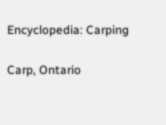Encyclopedia: Carping

Carp, Ontario